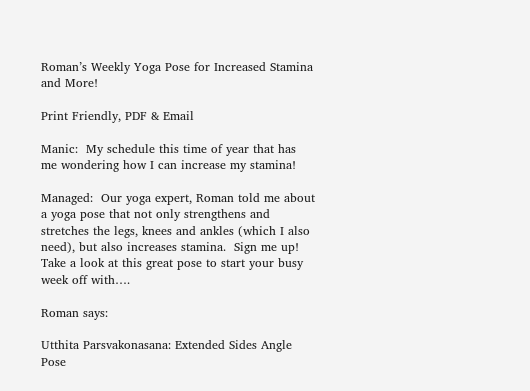Roman’s Weekly Yoga Pose for Increased Stamina and More!

Print Friendly, PDF & Email

Manic:  My schedule this time of year that has me wondering how I can increase my stamina!

Managed:  Our yoga expert, Roman told me about a yoga pose that not only strengthens and stretches the legs, knees and ankles (which I also need), but also increases stamina.  Sign me up!  Take a look at this great pose to start your busy week off with….

Roman says:

Utthita Parsvakonasana: Extended Sides Angle Pose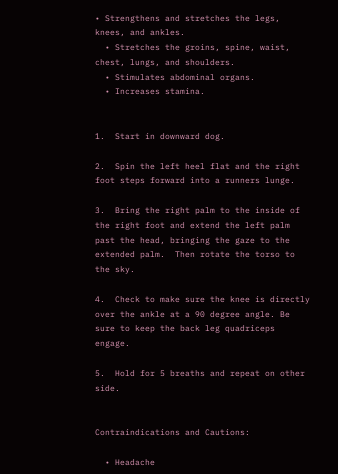• Strengthens and stretches the legs, knees, and ankles.
  • Stretches the groins, spine, waist, chest, lungs, and shoulders.
  • Stimulates abdominal organs.
  • Increases stamina.


1.  Start in downward dog.

2.  Spin the left heel flat and the right foot steps forward into a runners lunge.

3.  Bring the right palm to the inside of the right foot and extend the left palm past the head, bringing the gaze to the extended palm.  Then rotate the torso to the sky.

4.  Check to make sure the knee is directly over the ankle at a 90 degree angle. Be sure to keep the back leg quadriceps engage.

5.  Hold for 5 breaths and repeat on other side.


Contraindications and Cautions:

  • Headache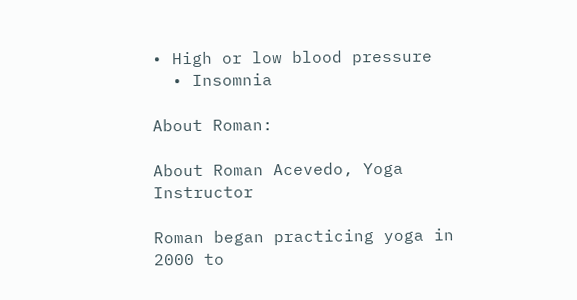• High or low blood pressure
  • Insomnia

About Roman:

About Roman Acevedo, Yoga Instructor

Roman began practicing yoga in 2000 to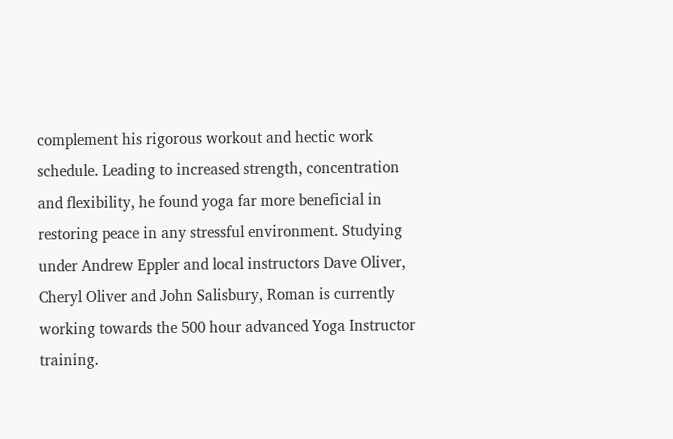complement his rigorous workout and hectic work schedule. Leading to increased strength, concentration and flexibility, he found yoga far more beneficial in restoring peace in any stressful environment. Studying under Andrew Eppler and local instructors Dave Oliver, Cheryl Oliver and John Salisbury, Roman is currently working towards the 500 hour advanced Yoga Instructor training.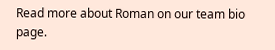Read more about Roman on our team bio page.